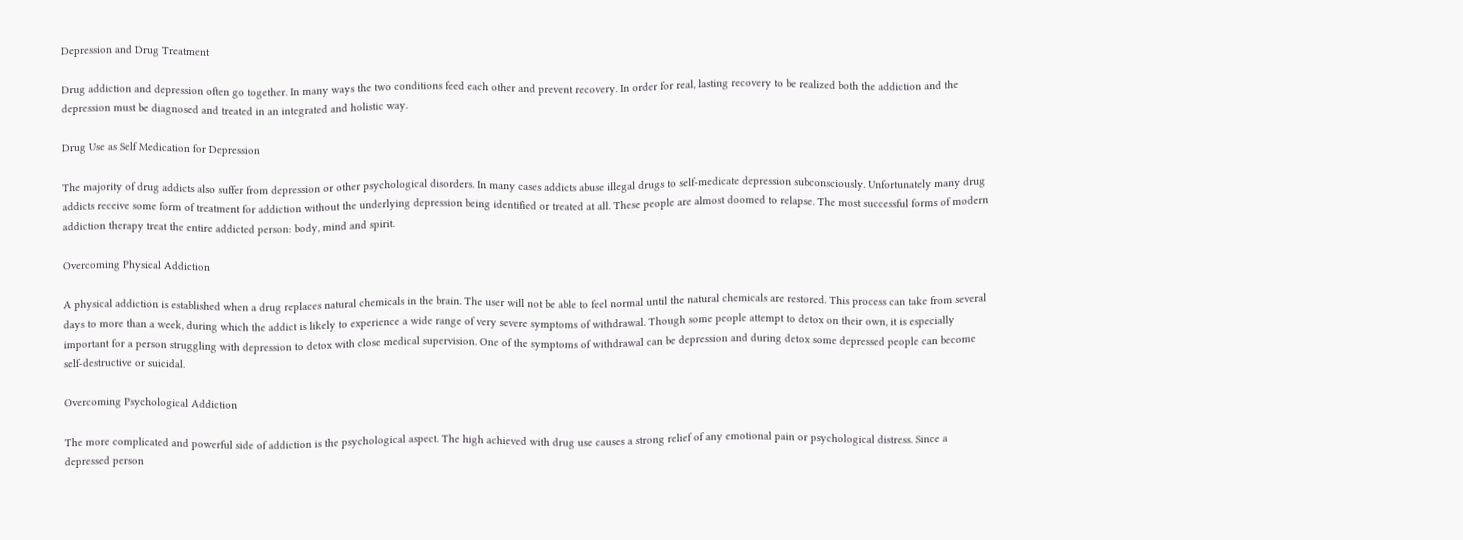Depression and Drug Treatment

Drug addiction and depression often go together. In many ways the two conditions feed each other and prevent recovery. In order for real, lasting recovery to be realized both the addiction and the depression must be diagnosed and treated in an integrated and holistic way.

Drug Use as Self Medication for Depression

The majority of drug addicts also suffer from depression or other psychological disorders. In many cases addicts abuse illegal drugs to self-medicate depression subconsciously. Unfortunately many drug addicts receive some form of treatment for addiction without the underlying depression being identified or treated at all. These people are almost doomed to relapse. The most successful forms of modern addiction therapy treat the entire addicted person: body, mind and spirit.

Overcoming Physical Addiction

A physical addiction is established when a drug replaces natural chemicals in the brain. The user will not be able to feel normal until the natural chemicals are restored. This process can take from several days to more than a week, during which the addict is likely to experience a wide range of very severe symptoms of withdrawal. Though some people attempt to detox on their own, it is especially important for a person struggling with depression to detox with close medical supervision. One of the symptoms of withdrawal can be depression and during detox some depressed people can become self-destructive or suicidal.

Overcoming Psychological Addiction

The more complicated and powerful side of addiction is the psychological aspect. The high achieved with drug use causes a strong relief of any emotional pain or psychological distress. Since a depressed person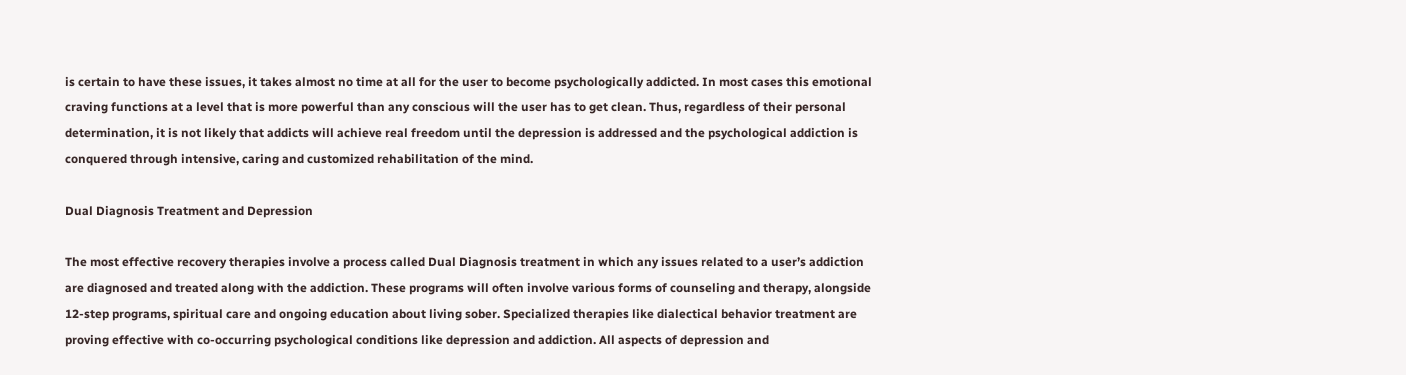is certain to have these issues, it takes almost no time at all for the user to become psychologically addicted. In most cases this emotional craving functions at a level that is more powerful than any conscious will the user has to get clean. Thus, regardless of their personal determination, it is not likely that addicts will achieve real freedom until the depression is addressed and the psychological addiction is conquered through intensive, caring and customized rehabilitation of the mind.

Dual Diagnosis Treatment and Depression

The most effective recovery therapies involve a process called Dual Diagnosis treatment in which any issues related to a user’s addiction are diagnosed and treated along with the addiction. These programs will often involve various forms of counseling and therapy, alongside 12-step programs, spiritual care and ongoing education about living sober. Specialized therapies like dialectical behavior treatment are proving effective with co-occurring psychological conditions like depression and addiction. All aspects of depression and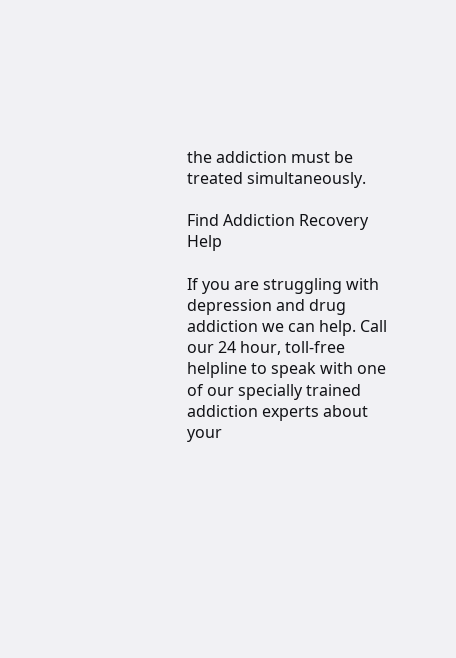the addiction must be treated simultaneously.

Find Addiction Recovery Help

If you are struggling with depression and drug addiction we can help. Call our 24 hour, toll-free helpline to speak with one of our specially trained addiction experts about your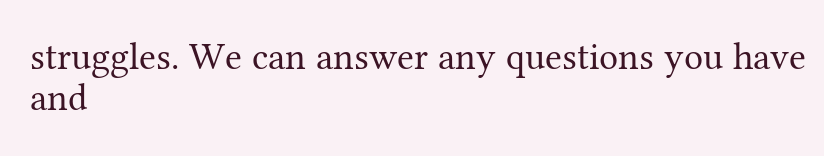struggles. We can answer any questions you have and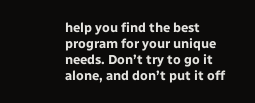help you find the best program for your unique needs. Don’t try to go it alone, and don’t put it off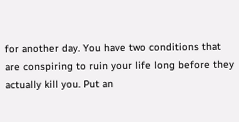for another day. You have two conditions that are conspiring to ruin your life long before they actually kill you. Put an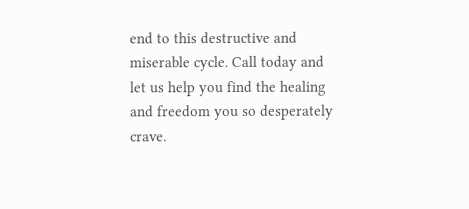end to this destructive and miserable cycle. Call today and let us help you find the healing and freedom you so desperately crave.